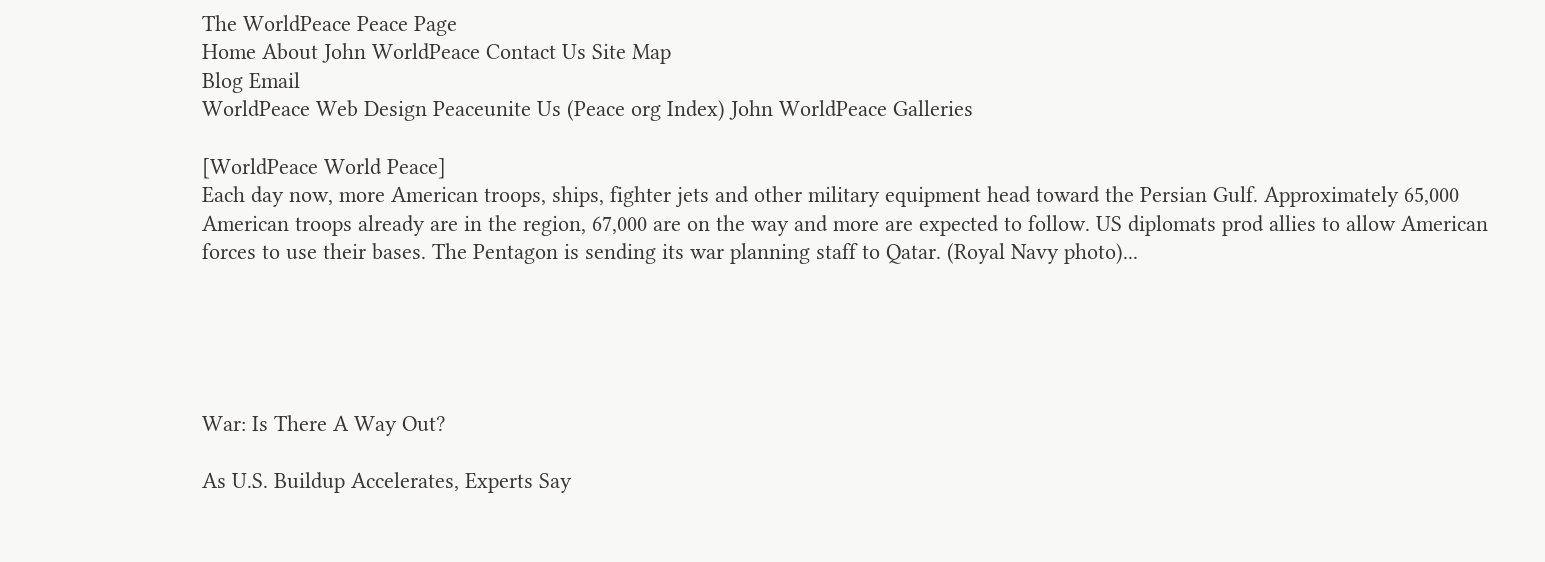The WorldPeace Peace Page
Home About John WorldPeace Contact Us Site Map
Blog Email
WorldPeace Web Design Peaceunite Us (Peace org Index) John WorldPeace Galleries

[WorldPeace World Peace]
Each day now, more American troops, ships, fighter jets and other military equipment head toward the Persian Gulf. Approximately 65,000 American troops already are in the region, 67,000 are on the way and more are expected to follow. US diplomats prod allies to allow American forces to use their bases. The Pentagon is sending its war planning staff to Qatar. (Royal Navy photo)...





War: Is There A Way Out?

As U.S. Buildup Accelerates, Experts Say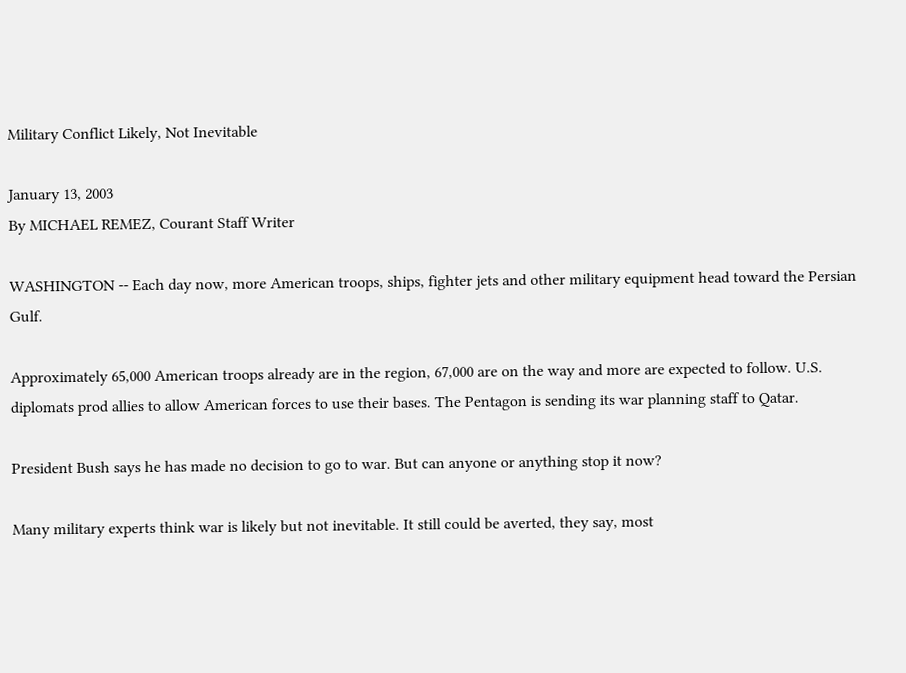Military Conflict Likely, Not Inevitable

January 13, 2003
By MICHAEL REMEZ, Courant Staff Writer

WASHINGTON -- Each day now, more American troops, ships, fighter jets and other military equipment head toward the Persian Gulf.

Approximately 65,000 American troops already are in the region, 67,000 are on the way and more are expected to follow. U.S. diplomats prod allies to allow American forces to use their bases. The Pentagon is sending its war planning staff to Qatar.

President Bush says he has made no decision to go to war. But can anyone or anything stop it now?

Many military experts think war is likely but not inevitable. It still could be averted, they say, most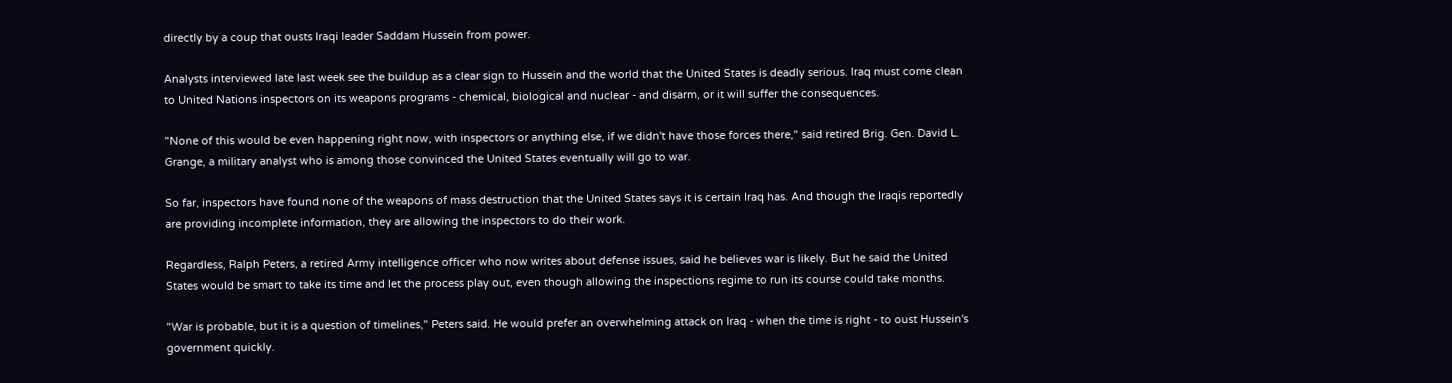directly by a coup that ousts Iraqi leader Saddam Hussein from power.

Analysts interviewed late last week see the buildup as a clear sign to Hussein and the world that the United States is deadly serious. Iraq must come clean to United Nations inspectors on its weapons programs - chemical, biological and nuclear - and disarm, or it will suffer the consequences.

"None of this would be even happening right now, with inspectors or anything else, if we didn't have those forces there," said retired Brig. Gen. David L. Grange, a military analyst who is among those convinced the United States eventually will go to war.

So far, inspectors have found none of the weapons of mass destruction that the United States says it is certain Iraq has. And though the Iraqis reportedly are providing incomplete information, they are allowing the inspectors to do their work.

Regardless, Ralph Peters, a retired Army intelligence officer who now writes about defense issues, said he believes war is likely. But he said the United States would be smart to take its time and let the process play out, even though allowing the inspections regime to run its course could take months.

"War is probable, but it is a question of timelines," Peters said. He would prefer an overwhelming attack on Iraq - when the time is right - to oust Hussein's government quickly.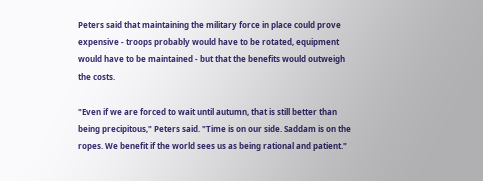Peters said that maintaining the military force in place could prove expensive - troops probably would have to be rotated, equipment would have to be maintained - but that the benefits would outweigh the costs.

"Even if we are forced to wait until autumn, that is still better than being precipitous," Peters said. "Time is on our side. Saddam is on the ropes. We benefit if the world sees us as being rational and patient."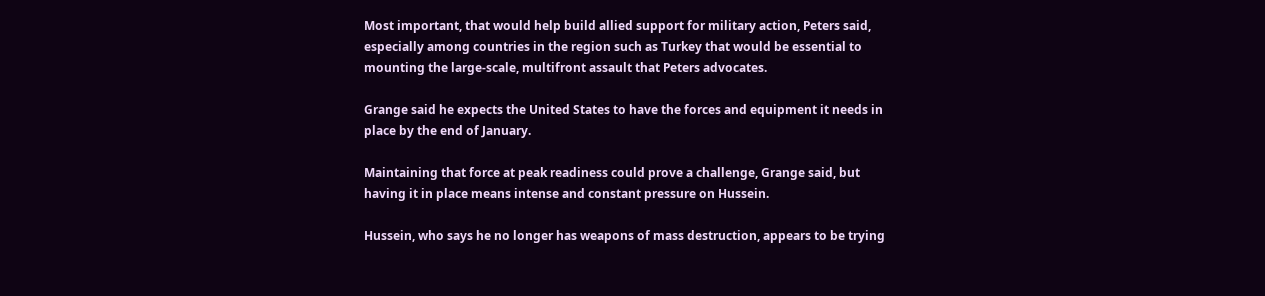Most important, that would help build allied support for military action, Peters said, especially among countries in the region such as Turkey that would be essential to mounting the large-scale, multifront assault that Peters advocates.

Grange said he expects the United States to have the forces and equipment it needs in place by the end of January.

Maintaining that force at peak readiness could prove a challenge, Grange said, but having it in place means intense and constant pressure on Hussein.

Hussein, who says he no longer has weapons of mass destruction, appears to be trying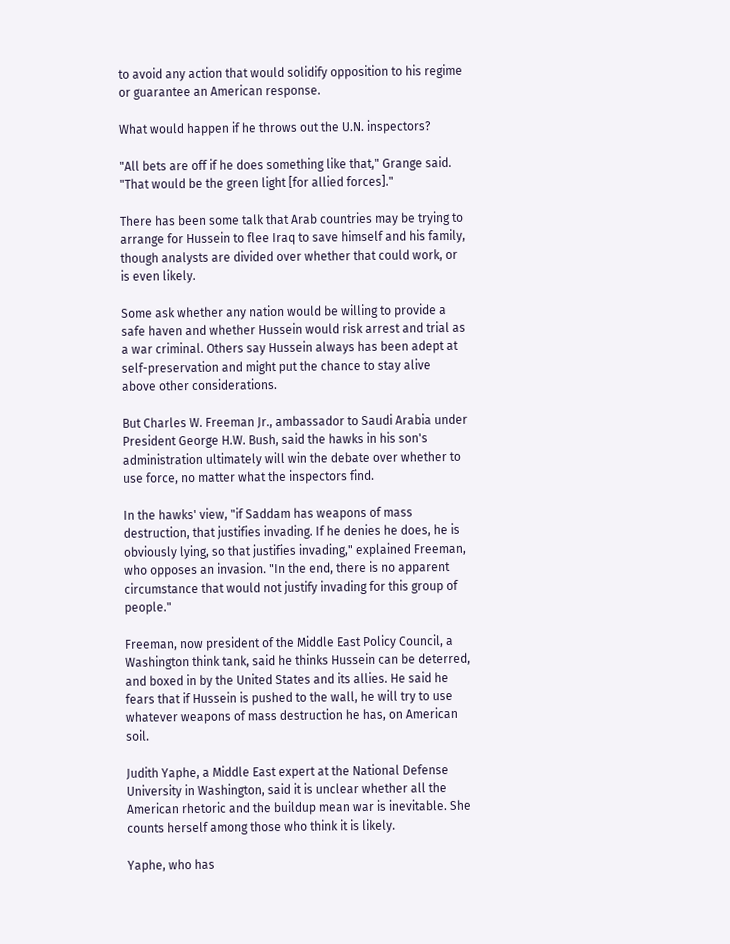to avoid any action that would solidify opposition to his regime or guarantee an American response.

What would happen if he throws out the U.N. inspectors?

"All bets are off if he does something like that," Grange said. "That would be the green light [for allied forces]."

There has been some talk that Arab countries may be trying to arrange for Hussein to flee Iraq to save himself and his family, though analysts are divided over whether that could work, or is even likely.

Some ask whether any nation would be willing to provide a safe haven and whether Hussein would risk arrest and trial as a war criminal. Others say Hussein always has been adept at self-preservation and might put the chance to stay alive above other considerations.

But Charles W. Freeman Jr., ambassador to Saudi Arabia under President George H.W. Bush, said the hawks in his son's administration ultimately will win the debate over whether to use force, no matter what the inspectors find.

In the hawks' view, "if Saddam has weapons of mass destruction, that justifies invading. If he denies he does, he is obviously lying, so that justifies invading," explained Freeman, who opposes an invasion. "In the end, there is no apparent circumstance that would not justify invading for this group of people."

Freeman, now president of the Middle East Policy Council, a Washington think tank, said he thinks Hussein can be deterred, and boxed in by the United States and its allies. He said he fears that if Hussein is pushed to the wall, he will try to use whatever weapons of mass destruction he has, on American soil.

Judith Yaphe, a Middle East expert at the National Defense University in Washington, said it is unclear whether all the American rhetoric and the buildup mean war is inevitable. She counts herself among those who think it is likely.

Yaphe, who has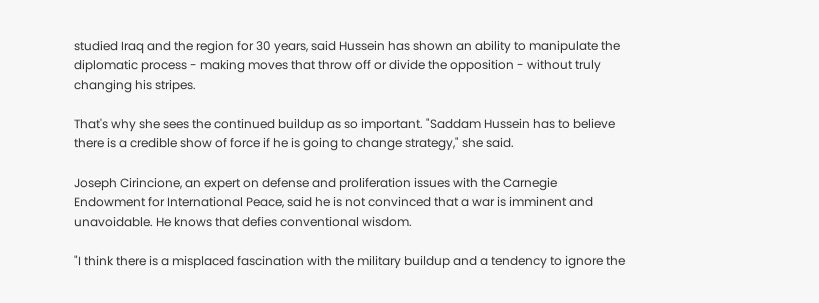studied Iraq and the region for 30 years, said Hussein has shown an ability to manipulate the diplomatic process - making moves that throw off or divide the opposition - without truly changing his stripes.

That's why she sees the continued buildup as so important. "Saddam Hussein has to believe there is a credible show of force if he is going to change strategy," she said.

Joseph Cirincione, an expert on defense and proliferation issues with the Carnegie Endowment for International Peace, said he is not convinced that a war is imminent and unavoidable. He knows that defies conventional wisdom.

"I think there is a misplaced fascination with the military buildup and a tendency to ignore the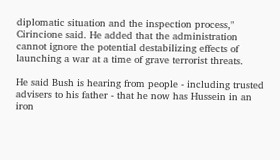diplomatic situation and the inspection process," Cirincione said. He added that the administration cannot ignore the potential destabilizing effects of launching a war at a time of grave terrorist threats.

He said Bush is hearing from people - including trusted advisers to his father - that he now has Hussein in an iron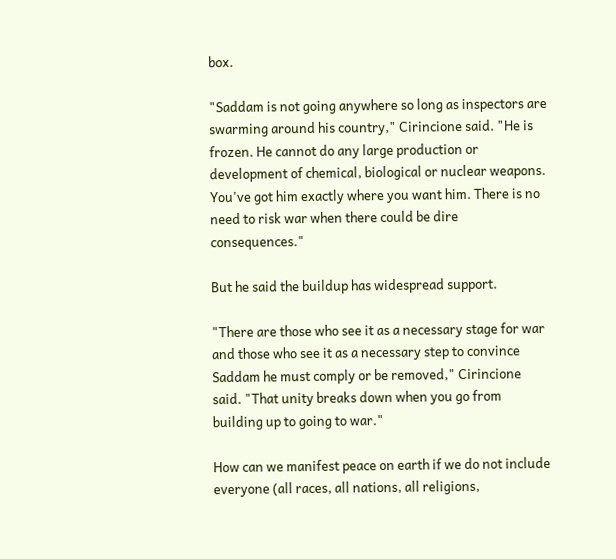box.

"Saddam is not going anywhere so long as inspectors are swarming around his country," Cirincione said. "He is frozen. He cannot do any large production or development of chemical, biological or nuclear weapons. You've got him exactly where you want him. There is no need to risk war when there could be dire consequences."

But he said the buildup has widespread support.

"There are those who see it as a necessary stage for war and those who see it as a necessary step to convince Saddam he must comply or be removed," Cirincione said. "That unity breaks down when you go from building up to going to war."

How can we manifest peace on earth if we do not include everyone (all races, all nations, all religions,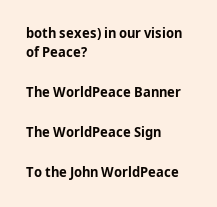both sexes) in our vision of Peace?

The WorldPeace Banner

The WorldPeace Sign

To the John WorldPeace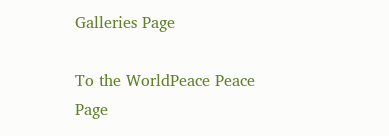Galleries Page

To the WorldPeace Peace Page